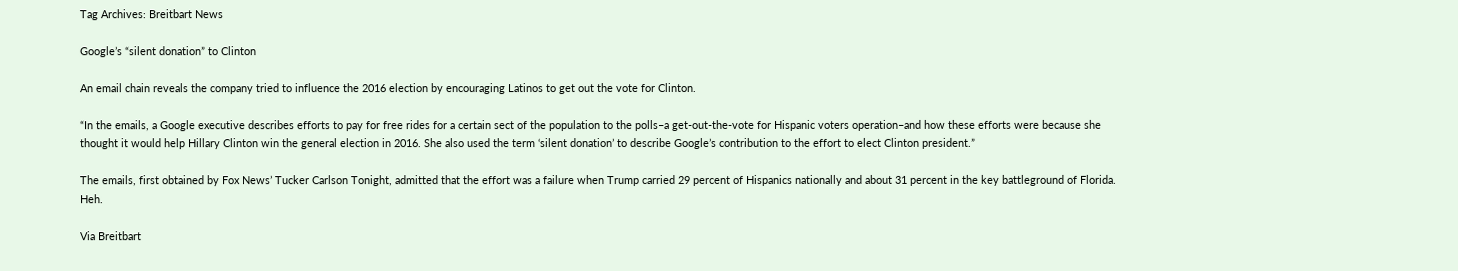Tag Archives: Breitbart News

Google’s “silent donation” to Clinton

An email chain reveals the company tried to influence the 2016 election by encouraging Latinos to get out the vote for Clinton.

“In the emails, a Google executive describes efforts to pay for free rides for a certain sect of the population to the polls–a get-out-the-vote for Hispanic voters operation–and how these efforts were because she thought it would help Hillary Clinton win the general election in 2016. She also used the term ‘silent donation’ to describe Google’s contribution to the effort to elect Clinton president.”

The emails, first obtained by Fox News’ Tucker Carlson Tonight, admitted that the effort was a failure when Trump carried 29 percent of Hispanics nationally and about 31 percent in the key battleground of Florida. Heh.

Via Breitbart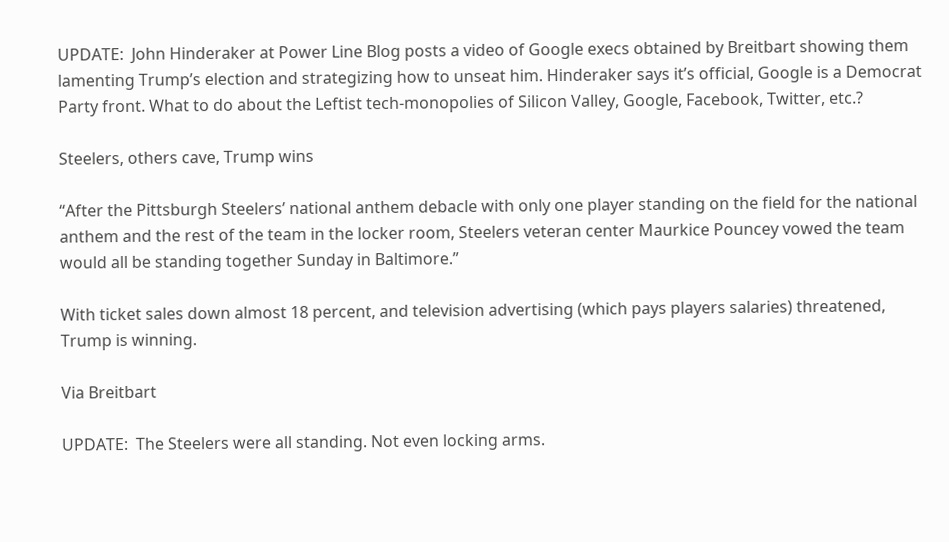UPDATE:  John Hinderaker at Power Line Blog posts a video of Google execs obtained by Breitbart showing them lamenting Trump’s election and strategizing how to unseat him. Hinderaker says it’s official, Google is a Democrat Party front. What to do about the Leftist tech-monopolies of Silicon Valley, Google, Facebook, Twitter, etc.?

Steelers, others cave, Trump wins

“After the Pittsburgh Steelers’ national anthem debacle with only one player standing on the field for the national anthem and the rest of the team in the locker room, Steelers veteran center Maurkice Pouncey vowed the team would all be standing together Sunday in Baltimore.”

With ticket sales down almost 18 percent, and television advertising (which pays players salaries) threatened, Trump is winning.

Via Breitbart

UPDATE:  The Steelers were all standing. Not even locking arms.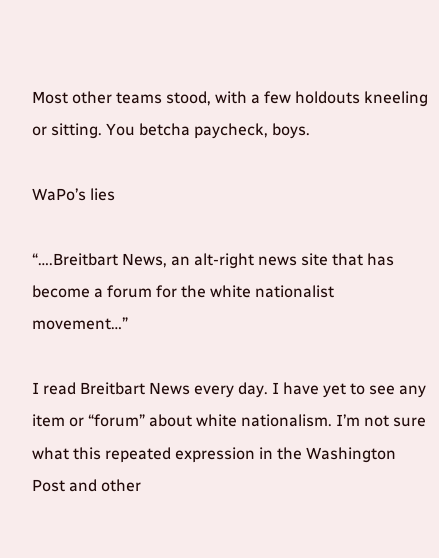Most other teams stood, with a few holdouts kneeling or sitting. You betcha paycheck, boys.

WaPo’s lies

“….Breitbart News, an alt-right news site that has become a forum for the white nationalist movement…”

I read Breitbart News every day. I have yet to see any item or “forum” about white nationalism. I’m not sure what this repeated expression in the Washington Post and other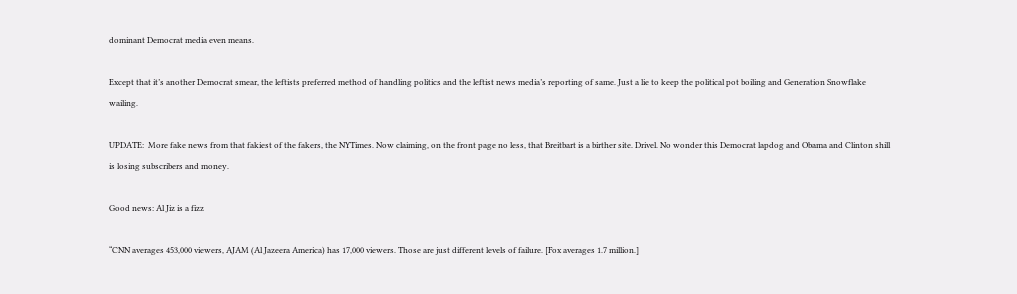dominant Democrat media even means.

Except that it’s another Democrat smear, the leftists preferred method of handling politics and the leftist news media’s reporting of same. Just a lie to keep the political pot boiling and Generation Snowflake wailing.

UPDATE:  More fake news from that fakiest of the fakers, the NYTimes. Now claiming, on the front page no less, that Breitbart is a birther site. Drivel. No wonder this Democrat lapdog and Obama and Clinton shill is losing subscribers and money.

Good news: Al Jiz is a fizz

“CNN averages 453,000 viewers, AJAM (Al Jazeera America) has 17,000 viewers. Those are just different levels of failure. [Fox averages 1.7 million.]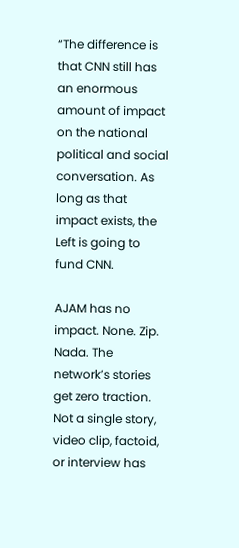“The difference is that CNN still has an enormous amount of impact on the national political and social conversation. As long as that impact exists, the Left is going to fund CNN.

AJAM has no impact. None. Zip. Nada. The network’s stories get zero traction. Not a single story, video clip, factoid, or interview has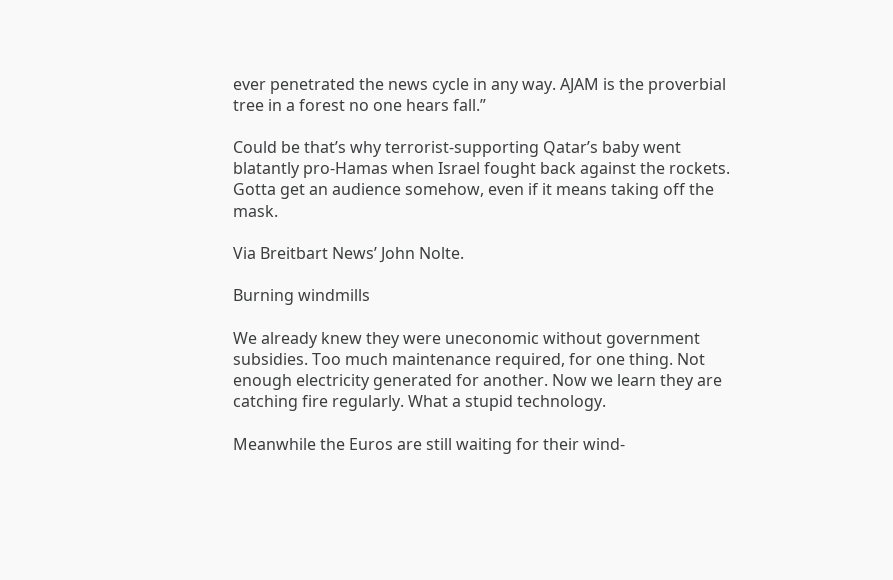ever penetrated the news cycle in any way. AJAM is the proverbial tree in a forest no one hears fall.”

Could be that’s why terrorist-supporting Qatar’s baby went blatantly pro-Hamas when Israel fought back against the rockets. Gotta get an audience somehow, even if it means taking off the mask.

Via Breitbart News’ John Nolte.

Burning windmills

We already knew they were uneconomic without government subsidies. Too much maintenance required, for one thing. Not enough electricity generated for another. Now we learn they are catching fire regularly. What a stupid technology.

Meanwhile the Euros are still waiting for their wind-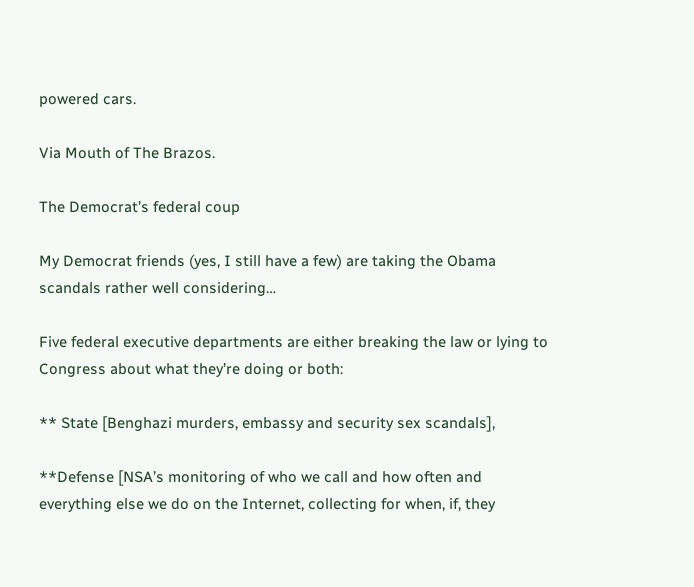powered cars.

Via Mouth of The Brazos.

The Democrat’s federal coup

My Democrat friends (yes, I still have a few) are taking the Obama scandals rather well considering…

Five federal executive departments are either breaking the law or lying to Congress about what they’re doing or both:

** State [Benghazi murders, embassy and security sex scandals],

**Defense [NSA’s monitoring of who we call and how often and everything else we do on the Internet, collecting for when, if, they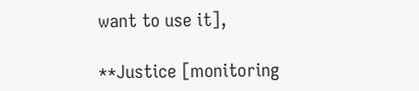want to use it],

**Justice [monitoring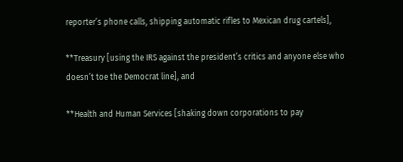reporter’s phone calls, shipping automatic rifles to Mexican drug cartels],

**Treasury [using the IRS against the president’s critics and anyone else who doesn’t toe the Democrat line], and

**Health and Human Services [shaking down corporations to pay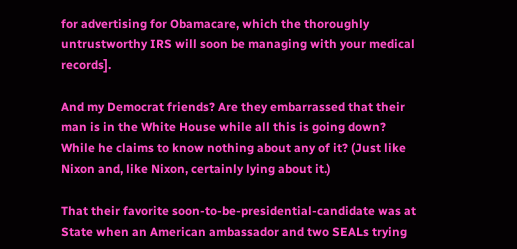for advertising for Obamacare, which the thoroughly untrustworthy IRS will soon be managing with your medical records].

And my Democrat friends? Are they embarrassed that their man is in the White House while all this is going down? While he claims to know nothing about any of it? (Just like Nixon and, like Nixon, certainly lying about it.)

That their favorite soon-to-be-presidential-candidate was at State when an American ambassador and two SEALs trying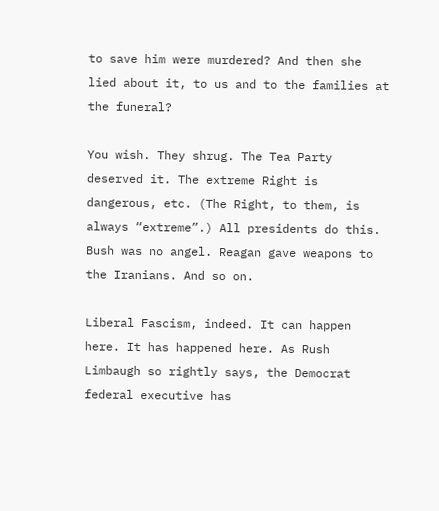to save him were murdered? And then she lied about it, to us and to the families at the funeral?

You wish. They shrug. The Tea Party deserved it. The extreme Right is dangerous, etc. (The Right, to them, is always “extreme”.) All presidents do this. Bush was no angel. Reagan gave weapons to the Iranians. And so on.

Liberal Fascism, indeed. It can happen here. It has happened here. As Rush Limbaugh so rightly says, the Democrat federal executive has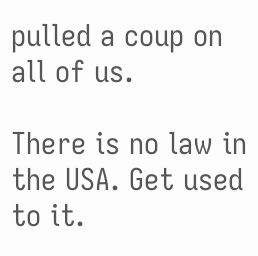pulled a coup on all of us.

There is no law in the USA. Get used to it.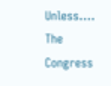Unless…. The Congress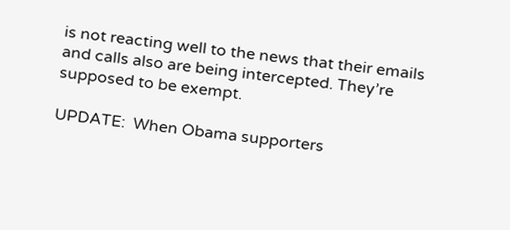is not reacting well to the news that their emails and calls also are being intercepted. They’re supposed to be exempt.

UPDATE:  When Obama supporters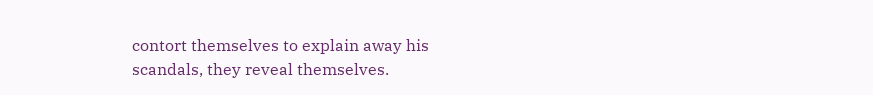contort themselves to explain away his scandals, they reveal themselves.